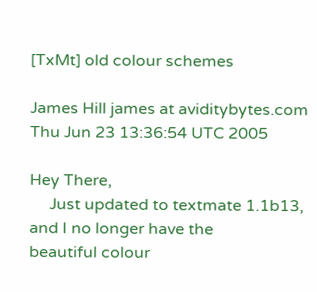[TxMt] old colour schemes

James Hill james at aviditybytes.com
Thu Jun 23 13:36:54 UTC 2005

Hey There,
     Just updated to textmate 1.1b13, and I no longer have the
beautiful colour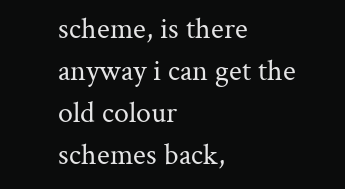scheme, is there anyway i can get the old colour
schemes back,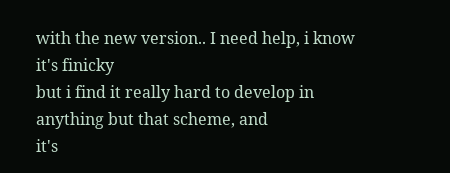with the new version.. I need help, i know it's finicky
but i find it really hard to develop in anything but that scheme, and
it's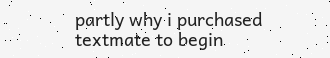partly why i purchased textmate to begin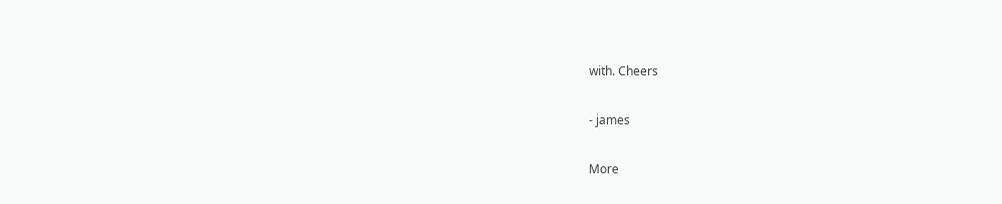with. Cheers

- james

More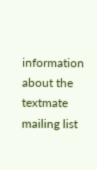information about the textmate mailing list